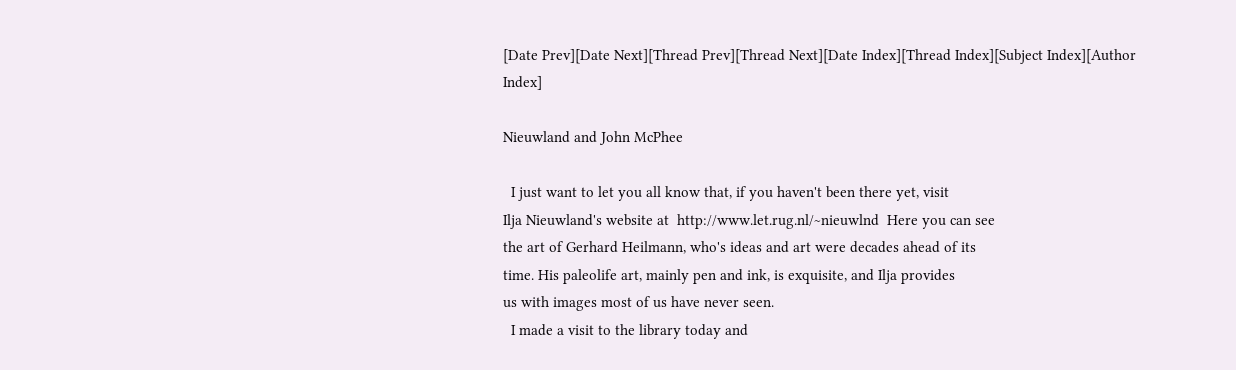[Date Prev][Date Next][Thread Prev][Thread Next][Date Index][Thread Index][Subject Index][Author Index]

Nieuwland and John McPhee

  I just want to let you all know that, if you haven't been there yet, visit
Ilja Nieuwland's website at  http://www.let.rug.nl/~nieuwlnd  Here you can see
the art of Gerhard Heilmann, who's ideas and art were decades ahead of its
time. His paleolife art, mainly pen and ink, is exquisite, and Ilja provides
us with images most of us have never seen.
  I made a visit to the library today and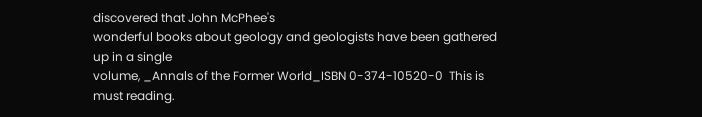discovered that John McPhee's
wonderful books about geology and geologists have been gathered up in a single
volume, _Annals of the Former World_ISBN 0-374-10520-0  This is must reading.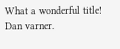What a wonderful title! Dan varner.